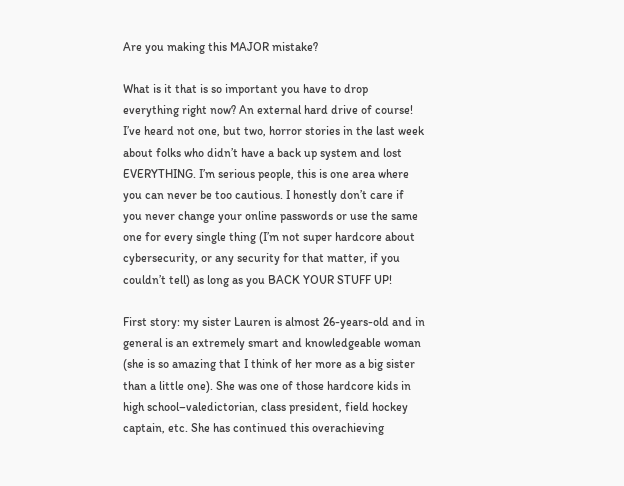Are you making this MAJOR mistake?

What is it that is so important you have to drop everything right now? An external hard drive of course! I’ve heard not one, but two, horror stories in the last week about folks who didn’t have a back up system and lost EVERYTHING. I’m serious people, this is one area where you can never be too cautious. I honestly don’t care if you never change your online passwords or use the same one for every single thing (I’m not super hardcore about cybersecurity, or any security for that matter, if you couldn’t tell) as long as you BACK YOUR STUFF UP!

First story: my sister Lauren is almost 26-years-old and in general is an extremely smart and knowledgeable woman (she is so amazing that I think of her more as a big sister than a little one). She was one of those hardcore kids in high school–valedictorian, class president, field hockey captain, etc. She has continued this overachieving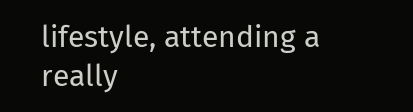lifestyle, attending a really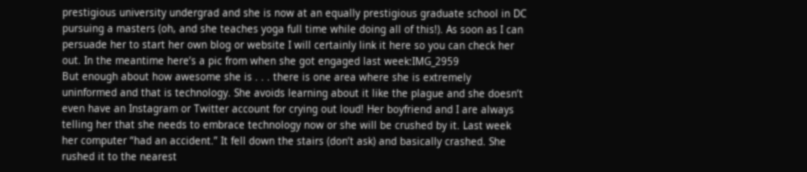prestigious university undergrad and she is now at an equally prestigious graduate school in DC pursuing a masters (oh, and she teaches yoga full time while doing all of this!). As soon as I can persuade her to start her own blog or website I will certainly link it here so you can check her out. In the meantime here’s a pic from when she got engaged last week:IMG_2959
But enough about how awesome she is . . . there is one area where she is extremely uninformed and that is technology. She avoids learning about it like the plague and she doesn’t even have an Instagram or Twitter account for crying out loud! Her boyfriend and I are always telling her that she needs to embrace technology now or she will be crushed by it. Last week her computer “had an accident.” It fell down the stairs (don’t ask) and basically crashed. She rushed it to the nearest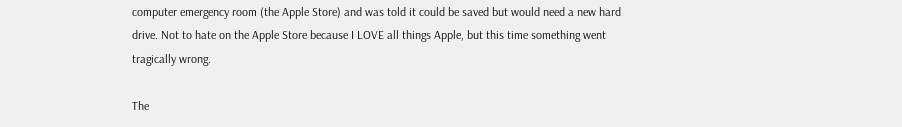computer emergency room (the Apple Store) and was told it could be saved but would need a new hard drive. Not to hate on the Apple Store because I LOVE all things Apple, but this time something went tragically wrong.

The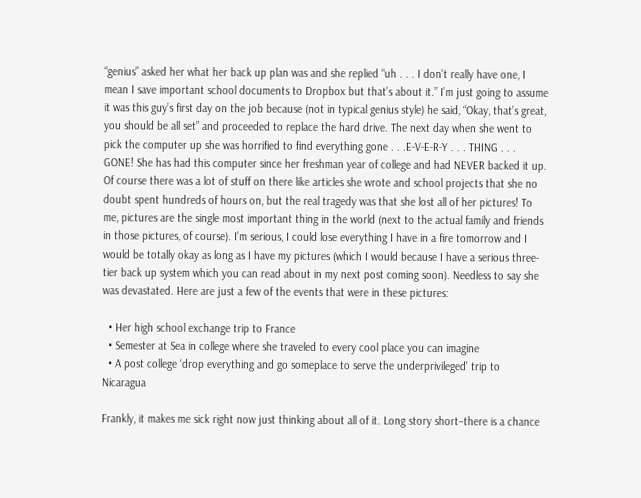“genius” asked her what her back up plan was and she replied “uh . . . I don’t really have one, I mean I save important school documents to Dropbox but that’s about it.” I’m just going to assume it was this guy’s first day on the job because (not in typical genius style) he said, “Okay, that’s great, you should be all set” and proceeded to replace the hard drive. The next day when she went to pick the computer up she was horrified to find everything gone . . .E-V-E-R-Y . . . THING . . . GONE! She has had this computer since her freshman year of college and had NEVER backed it up. Of course there was a lot of stuff on there like articles she wrote and school projects that she no doubt spent hundreds of hours on, but the real tragedy was that she lost all of her pictures! To me, pictures are the single most important thing in the world (next to the actual family and friends in those pictures, of course). I’m serious, I could lose everything I have in a fire tomorrow and I would be totally okay as long as I have my pictures (which I would because I have a serious three-tier back up system which you can read about in my next post coming soon). Needless to say she was devastated. Here are just a few of the events that were in these pictures:

  • Her high school exchange trip to France
  • Semester at Sea in college where she traveled to every cool place you can imagine
  • A post college ‘drop everything and go someplace to serve the underprivileged’ trip to Nicaragua

Frankly, it makes me sick right now just thinking about all of it. Long story short–there is a chance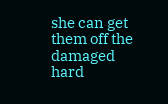she can get them off the damaged hard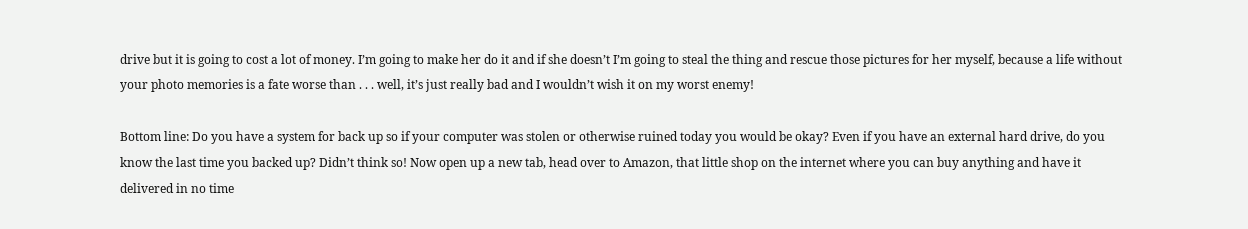drive but it is going to cost a lot of money. I’m going to make her do it and if she doesn’t I’m going to steal the thing and rescue those pictures for her myself, because a life without your photo memories is a fate worse than . . . well, it’s just really bad and I wouldn’t wish it on my worst enemy!

Bottom line: Do you have a system for back up so if your computer was stolen or otherwise ruined today you would be okay? Even if you have an external hard drive, do you know the last time you backed up? Didn’t think so! Now open up a new tab, head over to Amazon, that little shop on the internet where you can buy anything and have it delivered in no time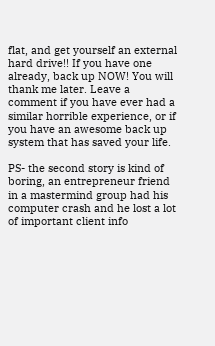flat, and get yourself an external hard drive!! If you have one already, back up NOW! You will thank me later. Leave a comment if you have ever had a similar horrible experience, or if you have an awesome back up system that has saved your life.

PS- the second story is kind of boring, an entrepreneur friend in a mastermind group had his computer crash and he lost a lot of important client info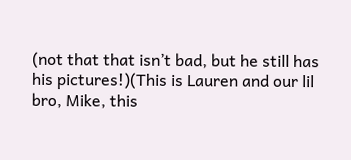(not that that isn’t bad, but he still has his pictures!)(This is Lauren and our lil bro, Mike, this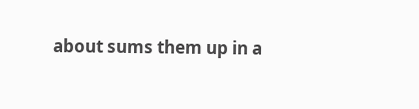about sums them up in a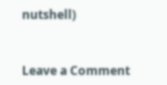nutshell)


Leave a Comment